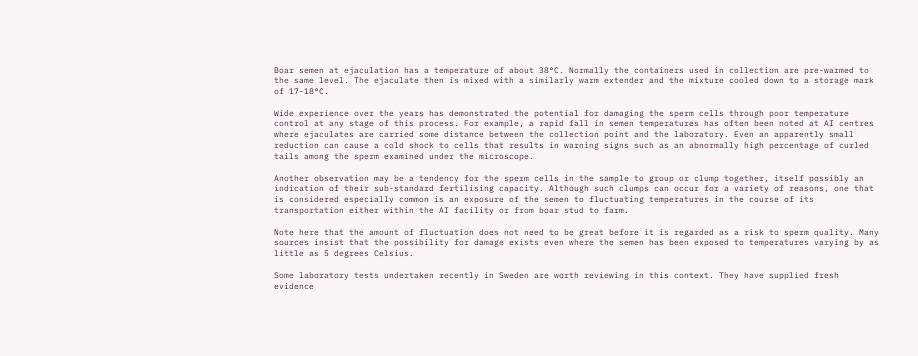Boar semen at ejaculation has a temperature of about 38°C. Normally the containers used in collection are pre-warmed to the same level. The ejaculate then is mixed with a similarly warm extender and the mixture cooled down to a storage mark of 17-18°C.

Wide experience over the years has demonstrated the potential for damaging the sperm cells through poor temperature control at any stage of this process. For example, a rapid fall in semen temperatures has often been noted at AI centres where ejaculates are carried some distance between the collection point and the laboratory. Even an apparently small reduction can cause a cold shock to cells that results in warning signs such as an abnormally high percentage of curled tails among the sperm examined under the microscope.

Another observation may be a tendency for the sperm cells in the sample to group or clump together, itself possibly an indication of their sub-standard fertilising capacity. Although such clumps can occur for a variety of reasons, one that is considered especially common is an exposure of the semen to fluctuating temperatures in the course of its transportation either within the AI facility or from boar stud to farm.

Note here that the amount of fluctuation does not need to be great before it is regarded as a risk to sperm quality. Many sources insist that the possibility for damage exists even where the semen has been exposed to temperatures varying by as little as 5 degrees Celsius.

Some laboratory tests undertaken recently in Sweden are worth reviewing in this context. They have supplied fresh evidence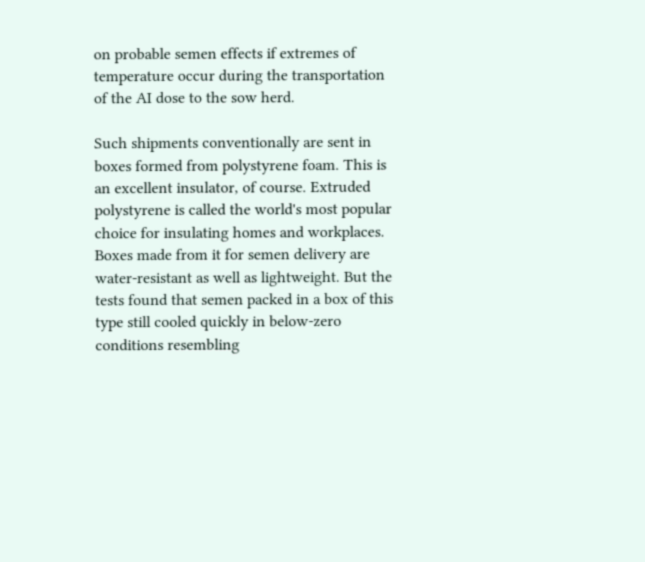on probable semen effects if extremes of temperature occur during the transportation of the AI dose to the sow herd.

Such shipments conventionally are sent in boxes formed from polystyrene foam. This is an excellent insulator, of course. Extruded polystyrene is called the world's most popular choice for insulating homes and workplaces. Boxes made from it for semen delivery are water-resistant as well as lightweight. But the tests found that semen packed in a box of this type still cooled quickly in below-zero conditions resembling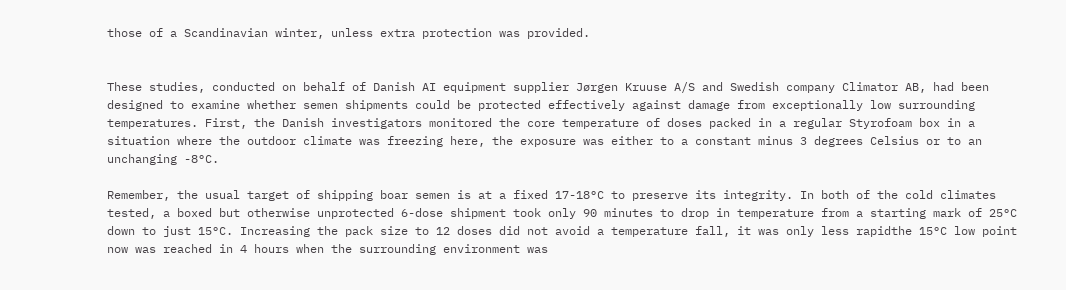those of a Scandinavian winter, unless extra protection was provided.


These studies, conducted on behalf of Danish AI equipment supplier Jørgen Kruuse A/S and Swedish company Climator AB, had been designed to examine whether semen shipments could be protected effectively against damage from exceptionally low surrounding temperatures. First, the Danish investigators monitored the core temperature of doses packed in a regular Styrofoam box in a situation where the outdoor climate was freezing here, the exposure was either to a constant minus 3 degrees Celsius or to an unchanging -8°C.

Remember, the usual target of shipping boar semen is at a fixed 17-18°C to preserve its integrity. In both of the cold climates tested, a boxed but otherwise unprotected 6-dose shipment took only 90 minutes to drop in temperature from a starting mark of 25°C down to just 15°C. Increasing the pack size to 12 doses did not avoid a temperature fall, it was only less rapidthe 15°C low point now was reached in 4 hours when the surrounding environment was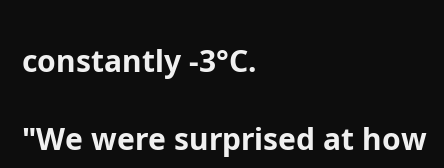constantly -3°C.

"We were surprised at how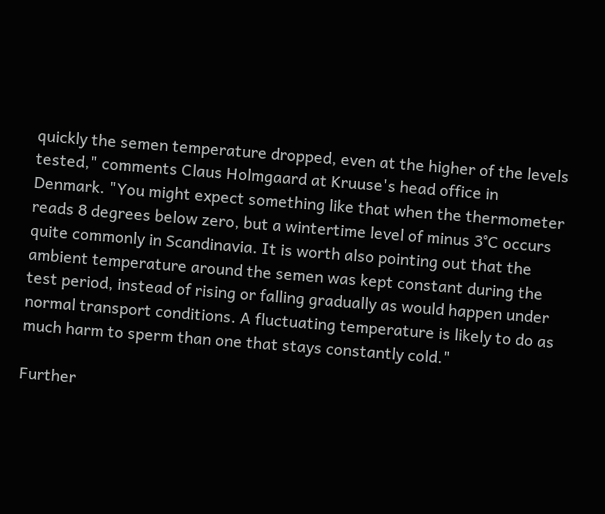quickly the semen temperature dropped, even at the higher of the levels tested," comments Claus Holmgaard at Kruuse's head office in Denmark. "You might expect something like that when the thermometer reads 8 degrees below zero, but a wintertime level of minus 3°C occurs quite commonly in Scandinavia. It is worth also pointing out that the ambient temperature around the semen was kept constant during the test period, instead of rising or falling gradually as would happen under normal transport conditions. A fluctuating temperature is likely to do as much harm to sperm than one that stays constantly cold."

Further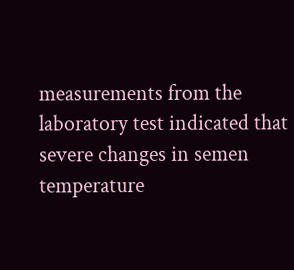measurements from the laboratory test indicated that severe changes in semen temperature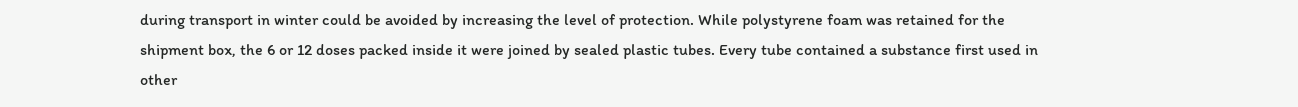during transport in winter could be avoided by increasing the level of protection. While polystyrene foam was retained for the shipment box, the 6 or 12 doses packed inside it were joined by sealed plastic tubes. Every tube contained a substance first used in other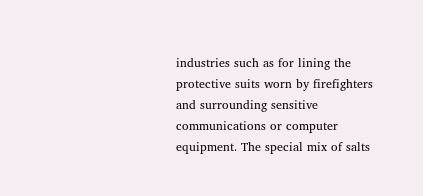industries such as for lining the protective suits worn by firefighters and surrounding sensitive communications or computer equipment. The special mix of salts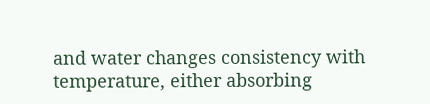and water changes consistency with temperature, either absorbing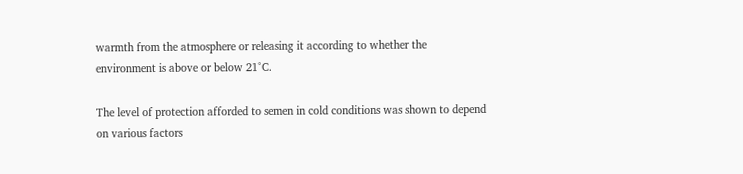warmth from the atmosphere or releasing it according to whether the environment is above or below 21°C.

The level of protection afforded to semen in cold conditions was shown to depend on various factors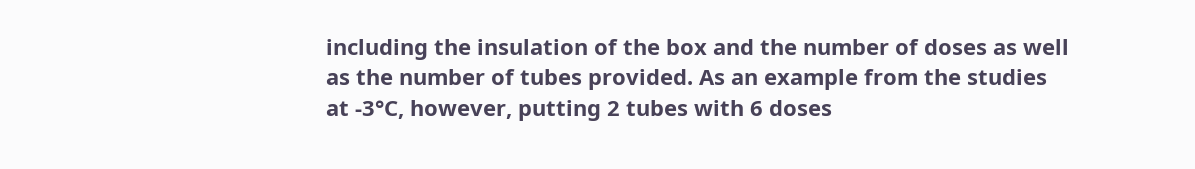including the insulation of the box and the number of doses as well as the number of tubes provided. As an example from the studies at -3°C, however, putting 2 tubes with 6 doses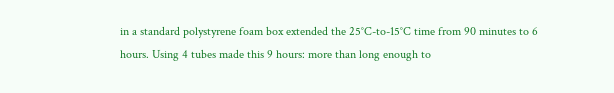in a standard polystyrene foam box extended the 25°C-to-15°C time from 90 minutes to 6 hours. Using 4 tubes made this 9 hours: more than long enough to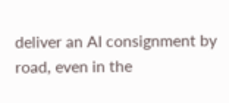deliver an AI consignment by road, even in the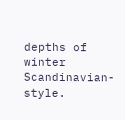depths of winter Scandinavian-style.